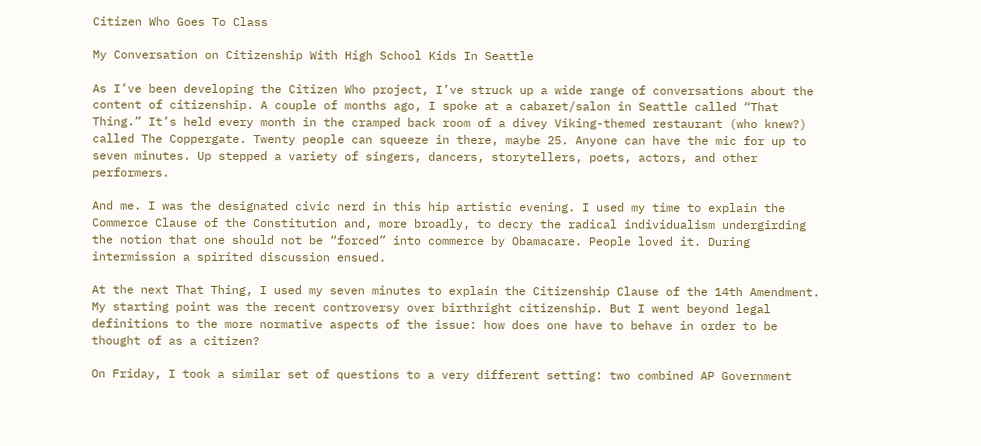Citizen Who Goes To Class

My Conversation on Citizenship With High School Kids In Seattle

As I’ve been developing the Citizen Who project, I’ve struck up a wide range of conversations about the content of citizenship. A couple of months ago, I spoke at a cabaret/salon in Seattle called “That Thing.” It’s held every month in the cramped back room of a divey Viking-themed restaurant (who knew?) called The Coppergate. Twenty people can squeeze in there, maybe 25. Anyone can have the mic for up to seven minutes. Up stepped a variety of singers, dancers, storytellers, poets, actors, and other performers.

And me. I was the designated civic nerd in this hip artistic evening. I used my time to explain the Commerce Clause of the Constitution and, more broadly, to decry the radical individualism undergirding the notion that one should not be “forced” into commerce by Obamacare. People loved it. During intermission a spirited discussion ensued.

At the next That Thing, I used my seven minutes to explain the Citizenship Clause of the 14th Amendment. My starting point was the recent controversy over birthright citizenship. But I went beyond legal definitions to the more normative aspects of the issue: how does one have to behave in order to be thought of as a citizen?

On Friday, I took a similar set of questions to a very different setting: two combined AP Government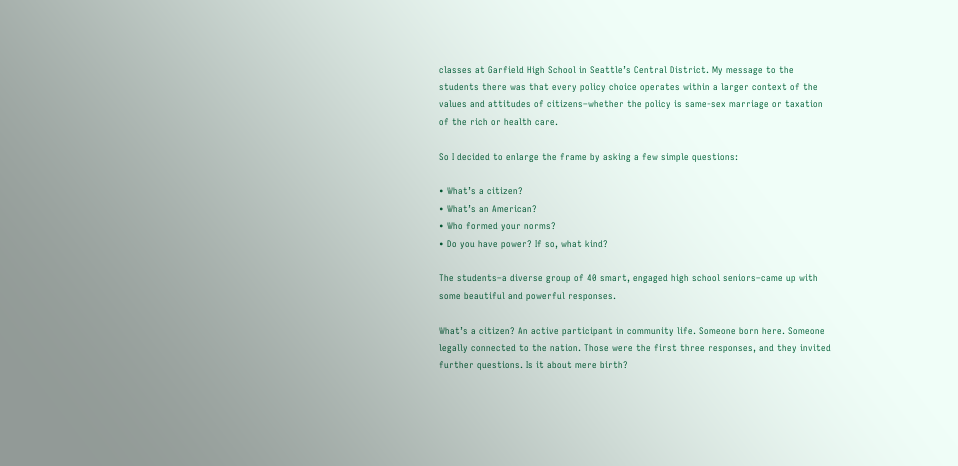classes at Garfield High School in Seattle’s Central District. My message to the students there was that every policy choice operates within a larger context of the values and attitudes of citizens–whether the policy is same-sex marriage or taxation of the rich or health care.

So I decided to enlarge the frame by asking a few simple questions:

• What’s a citizen?
• What’s an American?
• Who formed your norms?
• Do you have power? If so, what kind?

The students–a diverse group of 40 smart, engaged high school seniors–came up with some beautiful and powerful responses.

What’s a citizen? An active participant in community life. Someone born here. Someone legally connected to the nation. Those were the first three responses, and they invited further questions. Is it about mere birth?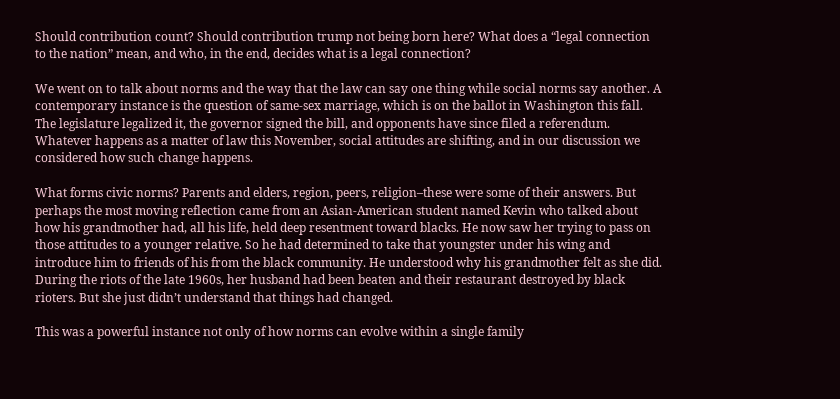Should contribution count? Should contribution trump not being born here? What does a “legal connection to the nation” mean, and who, in the end, decides what is a legal connection?

We went on to talk about norms and the way that the law can say one thing while social norms say another. A contemporary instance is the question of same-sex marriage, which is on the ballot in Washington this fall. The legislature legalized it, the governor signed the bill, and opponents have since filed a referendum. Whatever happens as a matter of law this November, social attitudes are shifting, and in our discussion we considered how such change happens.

What forms civic norms? Parents and elders, region, peers, religion–these were some of their answers. But perhaps the most moving reflection came from an Asian-American student named Kevin who talked about how his grandmother had, all his life, held deep resentment toward blacks. He now saw her trying to pass on those attitudes to a younger relative. So he had determined to take that youngster under his wing and introduce him to friends of his from the black community. He understood why his grandmother felt as she did. During the riots of the late 1960s, her husband had been beaten and their restaurant destroyed by black rioters. But she just didn’t understand that things had changed.

This was a powerful instance not only of how norms can evolve within a single family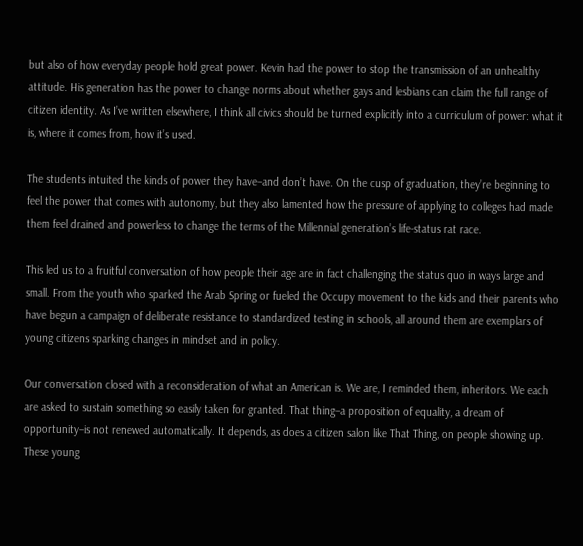but also of how everyday people hold great power. Kevin had the power to stop the transmission of an unhealthy attitude. His generation has the power to change norms about whether gays and lesbians can claim the full range of citizen identity. As I’ve written elsewhere, I think all civics should be turned explicitly into a curriculum of power: what it is, where it comes from, how it’s used.

The students intuited the kinds of power they have–and don’t have. On the cusp of graduation, they’re beginning to feel the power that comes with autonomy, but they also lamented how the pressure of applying to colleges had made them feel drained and powerless to change the terms of the Millennial generation’s life-status rat race.

This led us to a fruitful conversation of how people their age are in fact challenging the status quo in ways large and small. From the youth who sparked the Arab Spring or fueled the Occupy movement to the kids and their parents who have begun a campaign of deliberate resistance to standardized testing in schools, all around them are exemplars of young citizens sparking changes in mindset and in policy.

Our conversation closed with a reconsideration of what an American is. We are, I reminded them, inheritors. We each are asked to sustain something so easily taken for granted. That thing–a proposition of equality, a dream of opportunity–is not renewed automatically. It depends, as does a citizen salon like That Thing, on people showing up. These young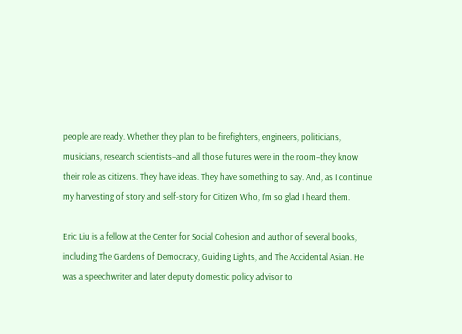people are ready. Whether they plan to be firefighters, engineers, politicians, musicians, research scientists–and all those futures were in the room–they know their role as citizens. They have ideas. They have something to say. And, as I continue my harvesting of story and self-story for Citizen Who, I’m so glad I heard them.

Eric Liu is a fellow at the Center for Social Cohesion and author of several books, including The Gardens of Democracy, Guiding Lights, and The Accidental Asian. He was a speechwriter and later deputy domestic policy advisor to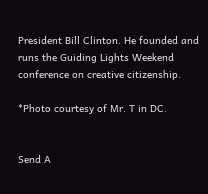President Bill Clinton. He founded and runs the Guiding Lights Weekend conference on creative citizenship.

*Photo courtesy of Mr. T in DC.


Send A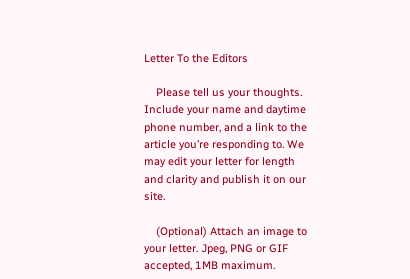Letter To the Editors

    Please tell us your thoughts. Include your name and daytime phone number, and a link to the article you’re responding to. We may edit your letter for length and clarity and publish it on our site.

    (Optional) Attach an image to your letter. Jpeg, PNG or GIF accepted, 1MB maximum.